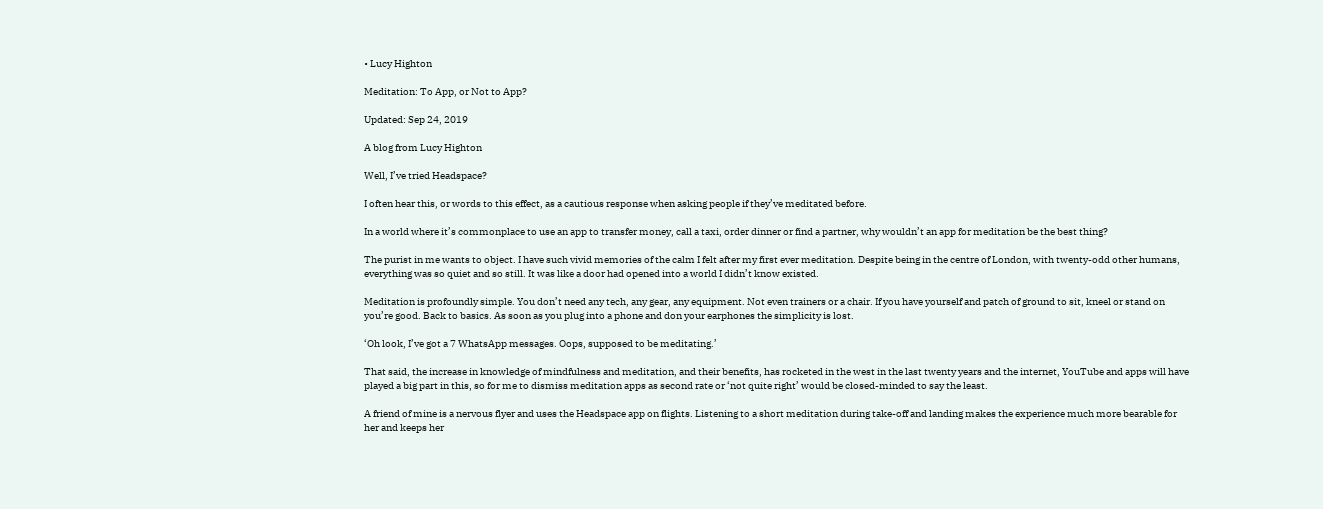• Lucy Highton

Meditation: To App, or Not to App?

Updated: Sep 24, 2019

A blog from Lucy Highton

Well, I’ve tried Headspace?

I often hear this, or words to this effect, as a cautious response when asking people if they’ve meditated before.

In a world where it’s commonplace to use an app to transfer money, call a taxi, order dinner or find a partner, why wouldn’t an app for meditation be the best thing?

The purist in me wants to object. I have such vivid memories of the calm I felt after my first ever meditation. Despite being in the centre of London, with twenty-odd other humans, everything was so quiet and so still. It was like a door had opened into a world I didn’t know existed.

Meditation is profoundly simple. You don’t need any tech, any gear, any equipment. Not even trainers or a chair. If you have yourself and patch of ground to sit, kneel or stand on you’re good. Back to basics. As soon as you plug into a phone and don your earphones the simplicity is lost.

‘Oh look, I’ve got a 7 WhatsApp messages. Oops, supposed to be meditating.’

That said, the increase in knowledge of mindfulness and meditation, and their benefits, has rocketed in the west in the last twenty years and the internet, YouTube and apps will have played a big part in this, so for me to dismiss meditation apps as second rate or ‘not quite right’ would be closed-minded to say the least.

A friend of mine is a nervous flyer and uses the Headspace app on flights. Listening to a short meditation during take-off and landing makes the experience much more bearable for her and keeps her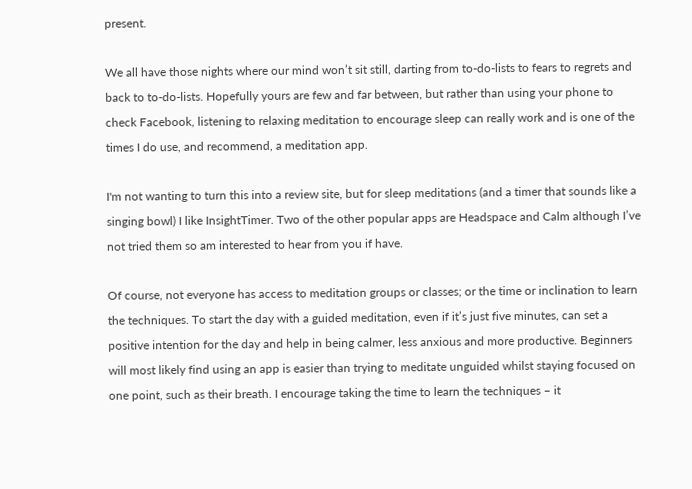present.

We all have those nights where our mind won’t sit still, darting from to-do-lists to fears to regrets and back to to-do-lists. Hopefully yours are few and far between, but rather than using your phone to check Facebook, listening to relaxing meditation to encourage sleep can really work and is one of the times I do use, and recommend, a meditation app.

I'm not wanting to turn this into a review site, but for sleep meditations (and a timer that sounds like a singing bowl) I like InsightTimer. Two of the other popular apps are Headspace and Calm although I’ve not tried them so am interested to hear from you if have.

Of course, not everyone has access to meditation groups or classes; or the time or inclination to learn the techniques. To start the day with a guided meditation, even if it’s just five minutes, can set a positive intention for the day and help in being calmer, less anxious and more productive. Beginners will most likely find using an app is easier than trying to meditate unguided whilst staying focused on one point, such as their breath. I encourage taking the time to learn the techniques – it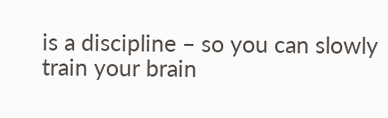is a discipline – so you can slowly train your brain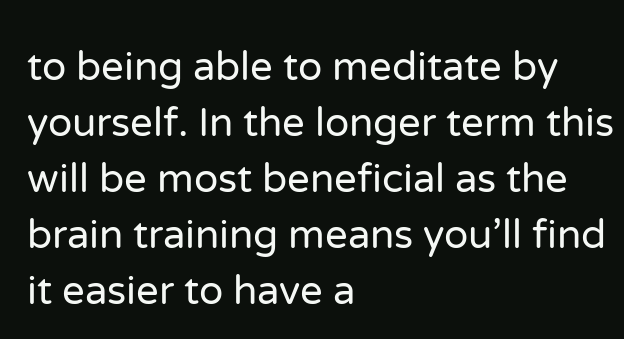to being able to meditate by yourself. In the longer term this will be most beneficial as the brain training means you’ll find it easier to have a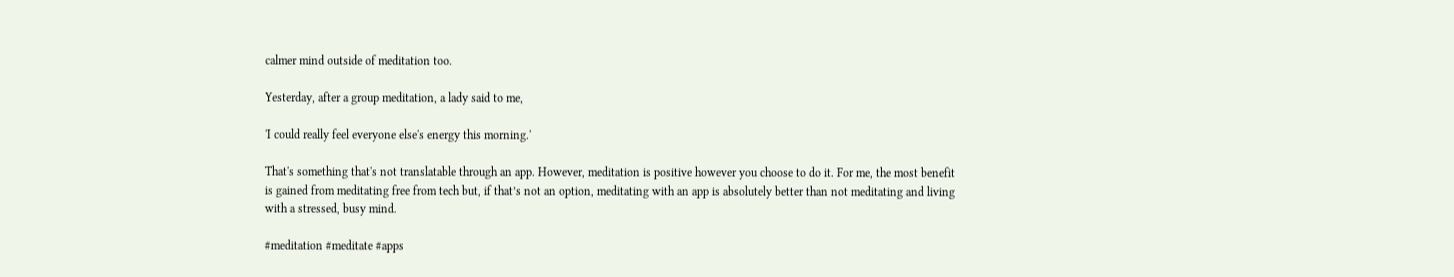calmer mind outside of meditation too.

Yesterday, after a group meditation, a lady said to me,

'I could really feel everyone else's energy this morning.'

That's something that's not translatable through an app. However, meditation is positive however you choose to do it. For me, the most benefit is gained from meditating free from tech but, if that’s not an option, meditating with an app is absolutely better than not meditating and living with a stressed, busy mind.

#meditation #meditate #apps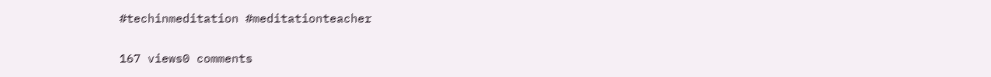#techinmeditation #meditationteacher

167 views0 comments